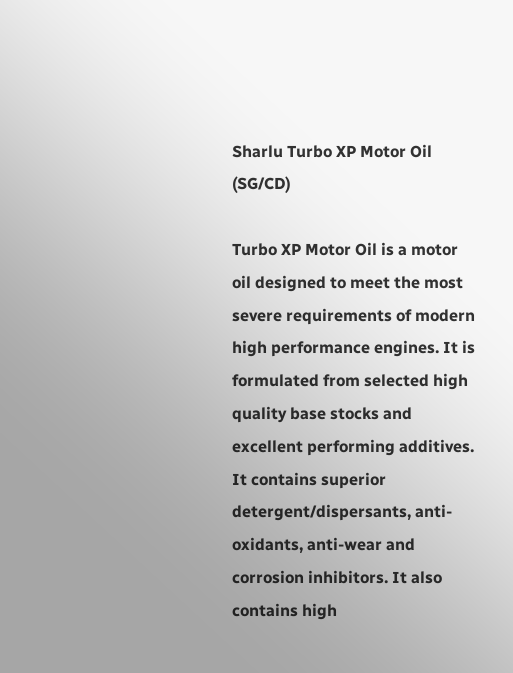Sharlu Turbo XP Motor Oil (SG/CD)

Turbo XP Motor Oil is a motor oil designed to meet the most severe requirements of modern high performance engines. It is formulated from selected high quality base stocks and excellent performing additives. It contains superior detergent/dispersants, anti-oxidants, anti-wear and corrosion inhibitors. It also contains high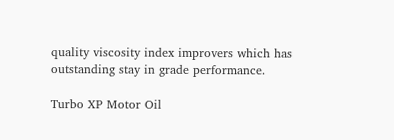quality viscosity index improvers which has outstanding stay in grade performance.

Turbo XP Motor Oil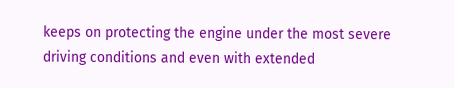keeps on protecting the engine under the most severe driving conditions and even with extended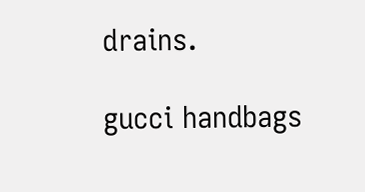drains.

gucci handbags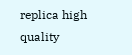replica high quality